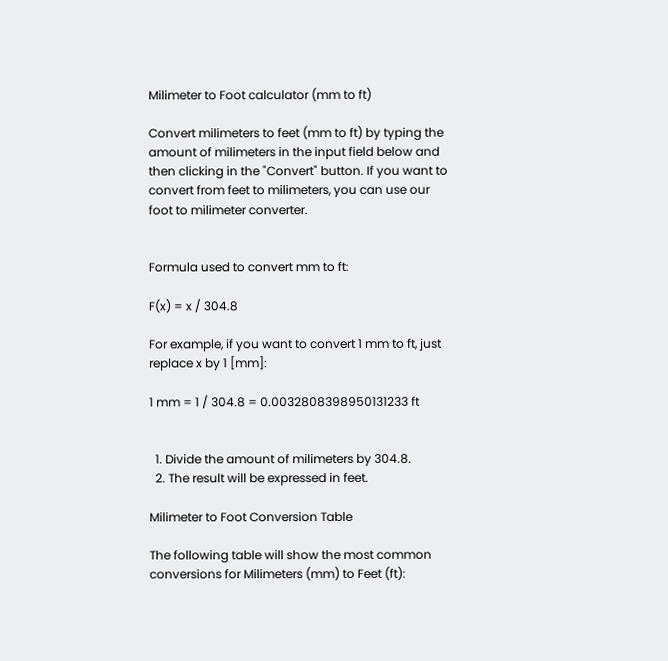Milimeter to Foot calculator (mm to ft)

Convert milimeters to feet (mm to ft) by typing the amount of milimeters in the input field below and then clicking in the "Convert" button. If you want to convert from feet to milimeters, you can use our foot to milimeter converter.


Formula used to convert mm to ft:

F(x) = x / 304.8

For example, if you want to convert 1 mm to ft, just replace x by 1 [mm]:

1 mm = 1 / 304.8 = 0.0032808398950131233 ft


  1. Divide the amount of milimeters by 304.8.
  2. The result will be expressed in feet.

Milimeter to Foot Conversion Table

The following table will show the most common conversions for Milimeters (mm) to Feet (ft):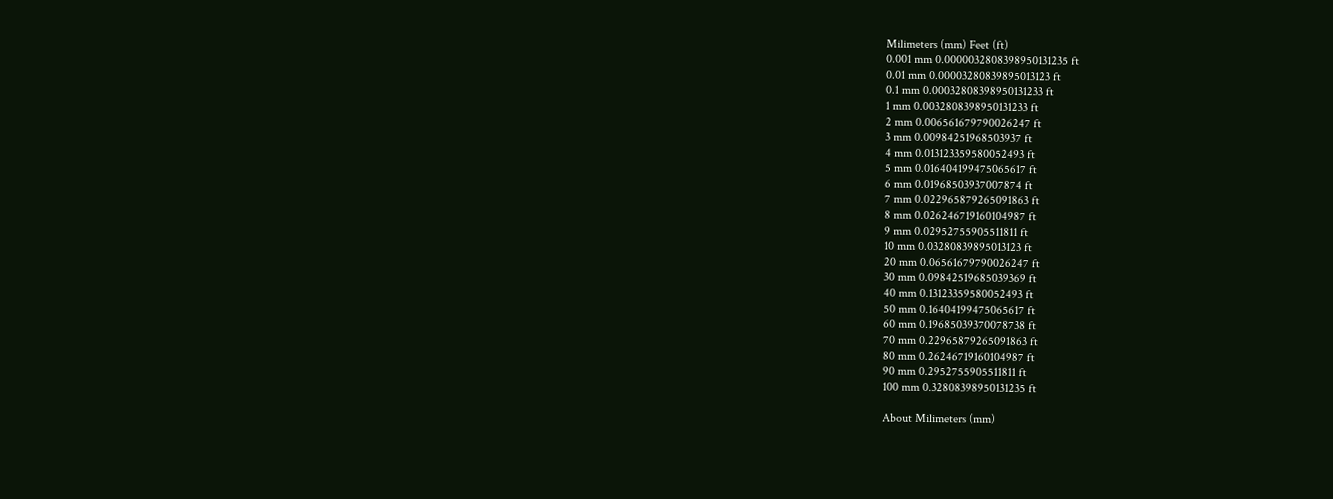Milimeters (mm) Feet (ft)
0.001 mm 0.0000032808398950131235 ft
0.01 mm 0.00003280839895013123 ft
0.1 mm 0.00032808398950131233 ft
1 mm 0.0032808398950131233 ft
2 mm 0.006561679790026247 ft
3 mm 0.00984251968503937 ft
4 mm 0.013123359580052493 ft
5 mm 0.016404199475065617 ft
6 mm 0.01968503937007874 ft
7 mm 0.022965879265091863 ft
8 mm 0.026246719160104987 ft
9 mm 0.02952755905511811 ft
10 mm 0.03280839895013123 ft
20 mm 0.06561679790026247 ft
30 mm 0.09842519685039369 ft
40 mm 0.13123359580052493 ft
50 mm 0.16404199475065617 ft
60 mm 0.19685039370078738 ft
70 mm 0.22965879265091863 ft
80 mm 0.26246719160104987 ft
90 mm 0.2952755905511811 ft
100 mm 0.32808398950131235 ft

About Milimeters (mm)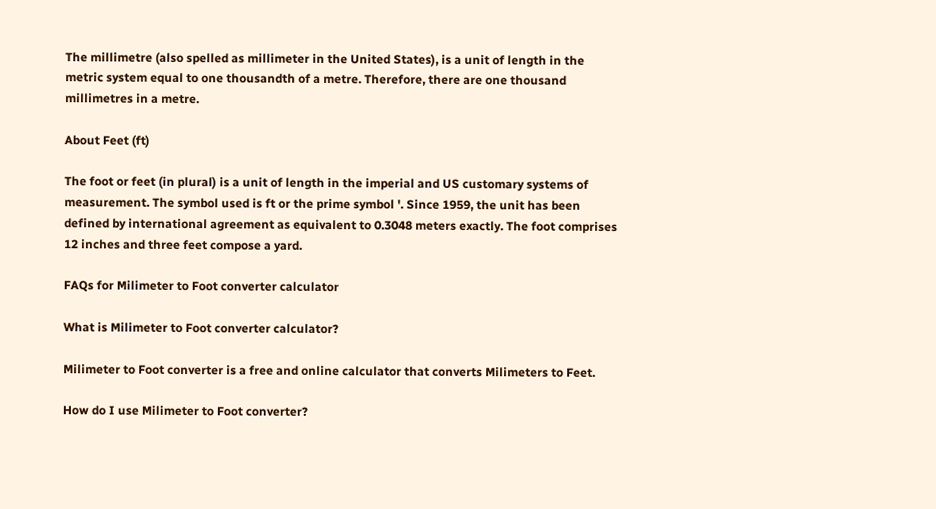The millimetre (also spelled as millimeter in the United States), is a unit of length in the metric system equal to one thousandth of a metre. Therefore, there are one thousand millimetres in a metre.

About Feet (ft)

The foot or feet (in plural) is a unit of length in the imperial and US customary systems of measurement. The symbol used is ft or the prime symbol '. Since 1959, the unit has been defined by international agreement as equivalent to 0.3048 meters exactly. The foot comprises 12 inches and three feet compose a yard.

FAQs for Milimeter to Foot converter calculator

What is Milimeter to Foot converter calculator?

Milimeter to Foot converter is a free and online calculator that converts Milimeters to Feet.

How do I use Milimeter to Foot converter?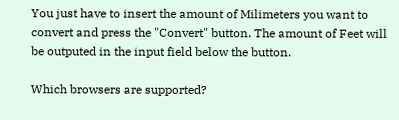You just have to insert the amount of Milimeters you want to convert and press the "Convert" button. The amount of Feet will be outputed in the input field below the button.

Which browsers are supported?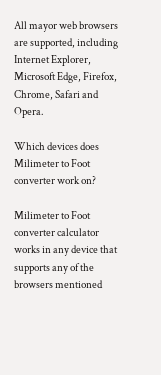All mayor web browsers are supported, including Internet Explorer, Microsoft Edge, Firefox, Chrome, Safari and Opera.

Which devices does Milimeter to Foot converter work on?

Milimeter to Foot converter calculator works in any device that supports any of the browsers mentioned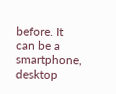before. It can be a smartphone, desktop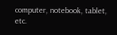computer, notebook, tablet, etc.